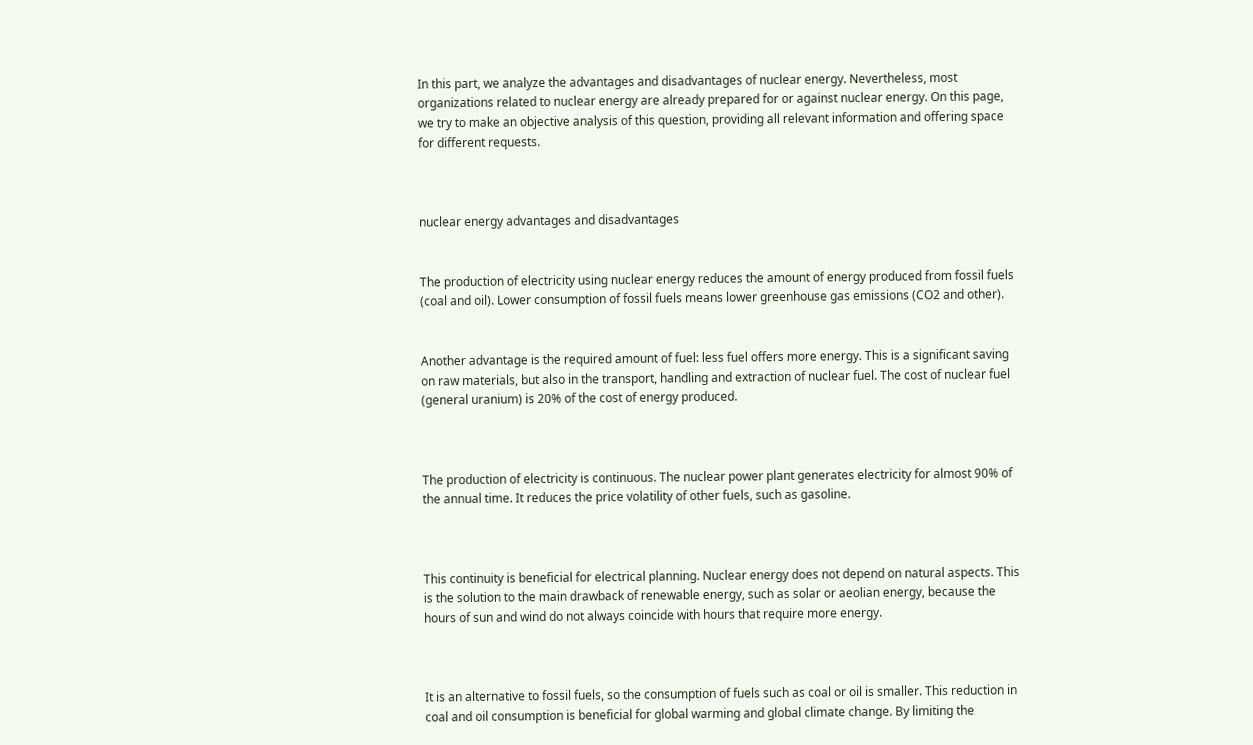In this part, we analyze the advantages and disadvantages of nuclear energy. Nevertheless, most organizations related to nuclear energy are already prepared for or against nuclear energy. On this page, we try to make an objective analysis of this question, providing all relevant information and offering space for different requests.



nuclear energy advantages and disadvantages


The production of electricity using nuclear energy reduces the amount of energy produced from fossil fuels (coal and oil). Lower consumption of fossil fuels means lower greenhouse gas emissions (CO2 and other).


Another advantage is the required amount of fuel: less fuel offers more energy. This is a significant saving on raw materials, but also in the transport, handling and extraction of nuclear fuel. The cost of nuclear fuel (general uranium) is 20% of the cost of energy produced.



The production of electricity is continuous. The nuclear power plant generates electricity for almost 90% of the annual time. It reduces the price volatility of other fuels, such as gasoline.



This continuity is beneficial for electrical planning. Nuclear energy does not depend on natural aspects. This is the solution to the main drawback of renewable energy, such as solar or aeolian energy, because the hours of sun and wind do not always coincide with hours that require more energy.



It is an alternative to fossil fuels, so the consumption of fuels such as coal or oil is smaller. This reduction in coal and oil consumption is beneficial for global warming and global climate change. By limiting the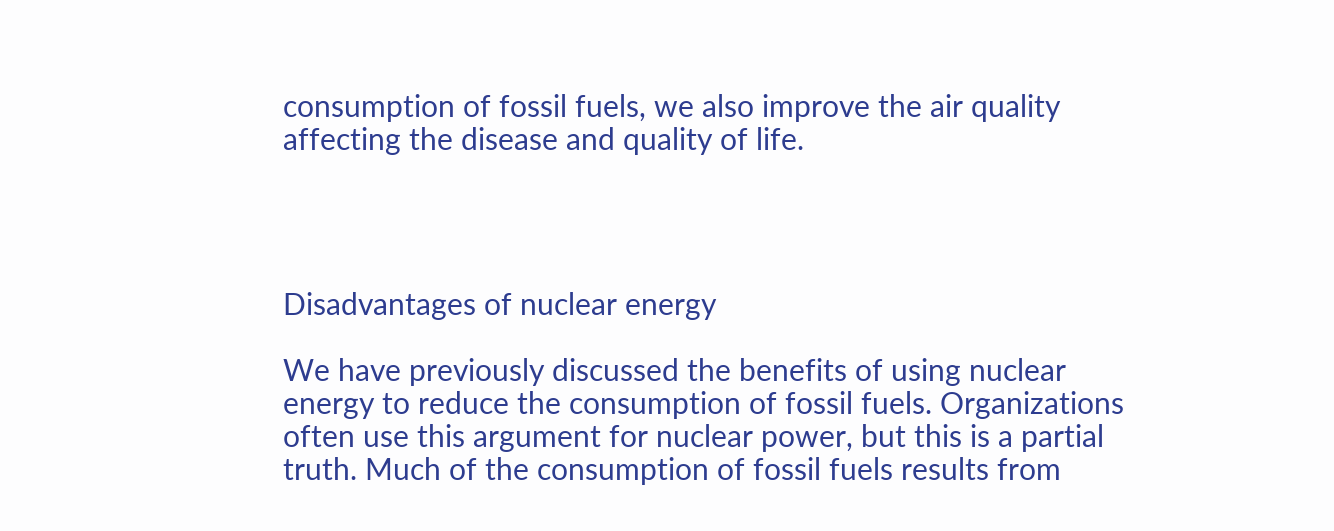consumption of fossil fuels, we also improve the air quality affecting the disease and quality of life.




Disadvantages of nuclear energy

We have previously discussed the benefits of using nuclear energy to reduce the consumption of fossil fuels. Organizations often use this argument for nuclear power, but this is a partial truth. Much of the consumption of fossil fuels results from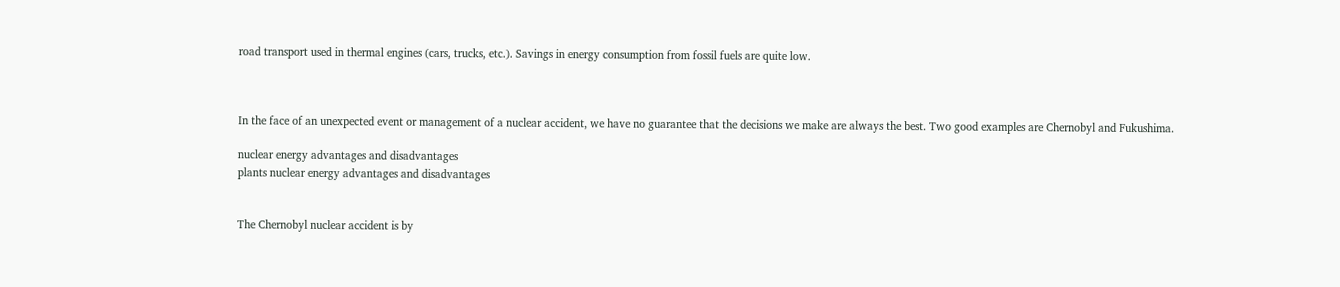road transport used in thermal engines (cars, trucks, etc.). Savings in energy consumption from fossil fuels are quite low.



In the face of an unexpected event or management of a nuclear accident, we have no guarantee that the decisions we make are always the best. Two good examples are Chernobyl and Fukushima.

nuclear energy advantages and disadvantages
plants nuclear energy advantages and disadvantages


The Chernobyl nuclear accident is by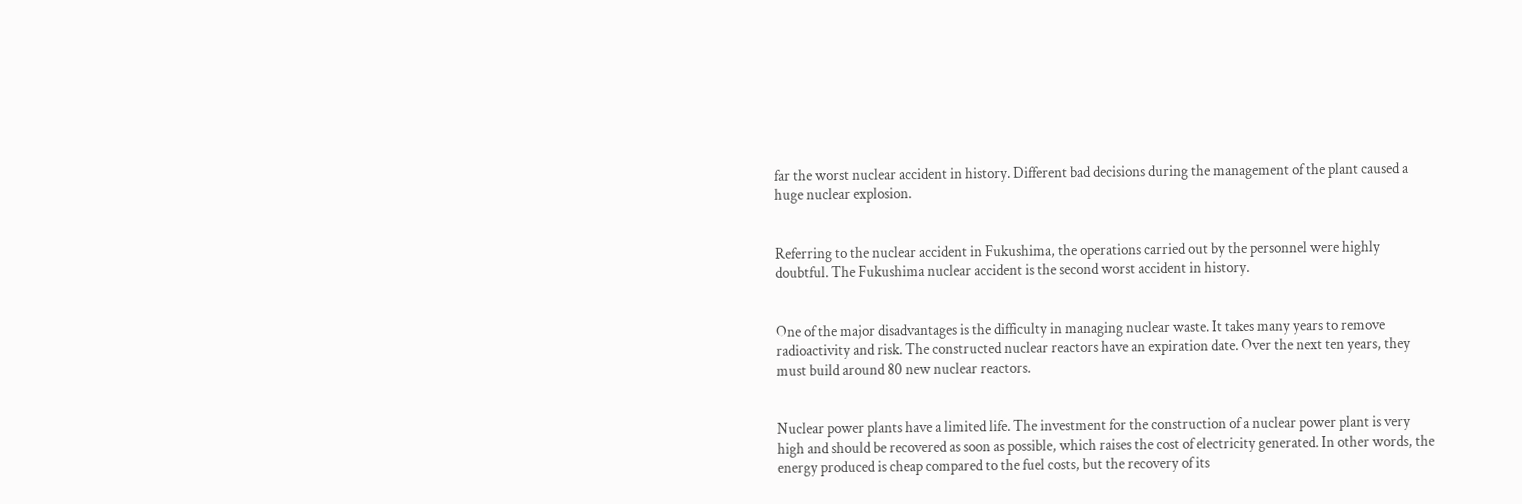far the worst nuclear accident in history. Different bad decisions during the management of the plant caused a huge nuclear explosion.


Referring to the nuclear accident in Fukushima, the operations carried out by the personnel were highly doubtful. The Fukushima nuclear accident is the second worst accident in history.


One of the major disadvantages is the difficulty in managing nuclear waste. It takes many years to remove radioactivity and risk. The constructed nuclear reactors have an expiration date. Over the next ten years, they must build around 80 new nuclear reactors.


Nuclear power plants have a limited life. The investment for the construction of a nuclear power plant is very high and should be recovered as soon as possible, which raises the cost of electricity generated. In other words, the energy produced is cheap compared to the fuel costs, but the recovery of its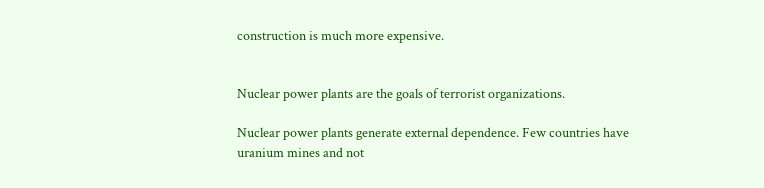construction is much more expensive.


Nuclear power plants are the goals of terrorist organizations.

Nuclear power plants generate external dependence. Few countries have uranium mines and not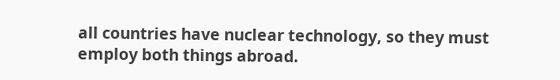all countries have nuclear technology, so they must employ both things abroad.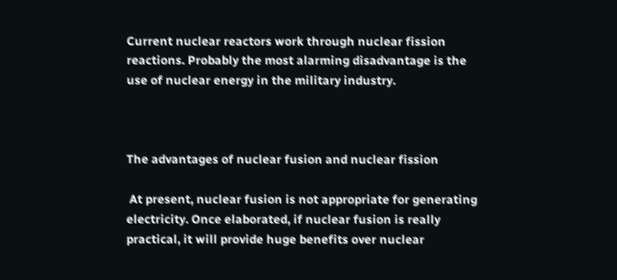Current nuclear reactors work through nuclear fission reactions. Probably the most alarming disadvantage is the use of nuclear energy in the military industry.



The advantages of nuclear fusion and nuclear fission

 At present, nuclear fusion is not appropriate for generating electricity. Once elaborated, if nuclear fusion is really practical, it will provide huge benefits over nuclear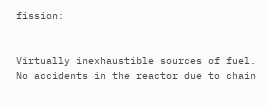fission:


Virtually inexhaustible sources of fuel.
No accidents in the reactor due to chain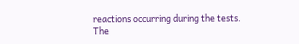reactions occurring during the tests.
The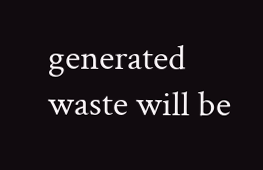generated waste will be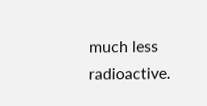much less radioactive.